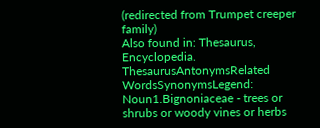(redirected from Trumpet creeper family)
Also found in: Thesaurus, Encyclopedia.
ThesaurusAntonymsRelated WordsSynonymsLegend:
Noun1.Bignoniaceae - trees or shrubs or woody vines or herbs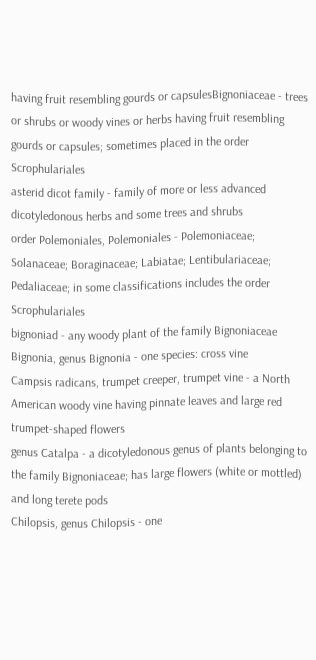having fruit resembling gourds or capsulesBignoniaceae - trees or shrubs or woody vines or herbs having fruit resembling gourds or capsules; sometimes placed in the order Scrophulariales
asterid dicot family - family of more or less advanced dicotyledonous herbs and some trees and shrubs
order Polemoniales, Polemoniales - Polemoniaceae; Solanaceae; Boraginaceae; Labiatae; Lentibulariaceae; Pedaliaceae; in some classifications includes the order Scrophulariales
bignoniad - any woody plant of the family Bignoniaceae
Bignonia, genus Bignonia - one species: cross vine
Campsis radicans, trumpet creeper, trumpet vine - a North American woody vine having pinnate leaves and large red trumpet-shaped flowers
genus Catalpa - a dicotyledonous genus of plants belonging to the family Bignoniaceae; has large flowers (white or mottled) and long terete pods
Chilopsis, genus Chilopsis - one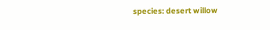species: desert willow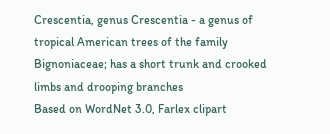Crescentia, genus Crescentia - a genus of tropical American trees of the family Bignoniaceae; has a short trunk and crooked limbs and drooping branches
Based on WordNet 3.0, Farlex clipart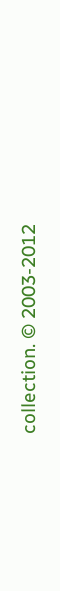collection. © 2003-2012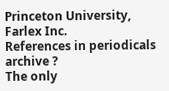Princeton University, Farlex Inc.
References in periodicals archive ?
The only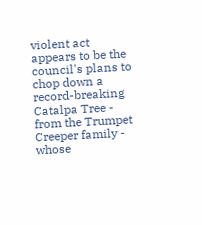violent act appears to be the council's plans to chop down a record-breaking Catalpa Tree - from the Trumpet Creeper family - whose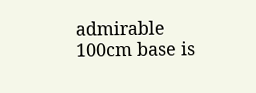admirable 100cm base is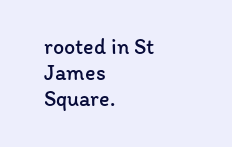rooted in St James Square.